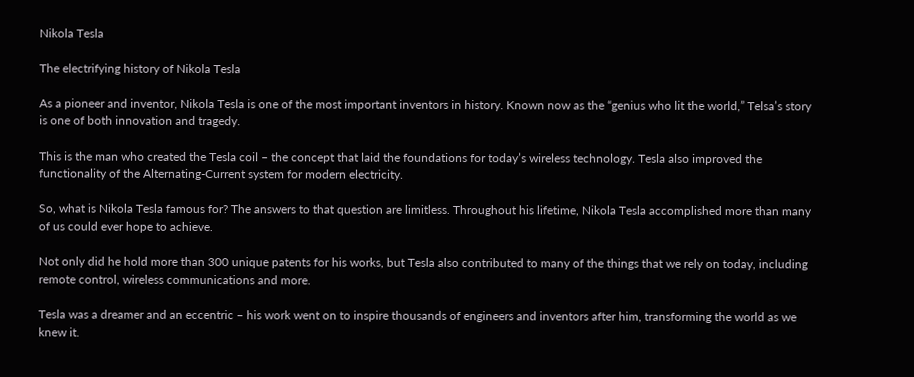Nikola Tesla

The electrifying history of Nikola Tesla

As a pioneer and inventor, Nikola Tesla is one of the most important inventors in history. Known now as the “genius who lit the world,” Telsa’s story is one of both innovation and tragedy.

This is the man who created the Tesla coil – the concept that laid the foundations for today’s wireless technology. Tesla also improved the functionality of the Alternating-Current system for modern electricity.

So, what is Nikola Tesla famous for? The answers to that question are limitless. Throughout his lifetime, Nikola Tesla accomplished more than many of us could ever hope to achieve.

Not only did he hold more than 300 unique patents for his works, but Tesla also contributed to many of the things that we rely on today, including remote control, wireless communications and more.

Tesla was a dreamer and an eccentric – his work went on to inspire thousands of engineers and inventors after him, transforming the world as we knew it.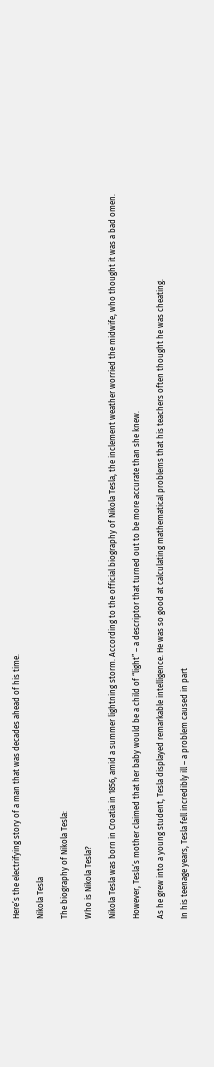Here’s the electrifying story of a man that was decades ahead of his time.

Nikola Tesla

The biography of Nikola Tesla:

Who is Nikola Tesla?

Nikola Tesla was born in Croatia in 1856, amid a summer lightning storm. According to the official biography of Nikola Tesla, the inclement weather worried the midwife, who thought it was a bad omen.

However, Tesla’s mother claimed that her baby would be a child of “light” – a descriptor that turned out to be more accurate than she knew.

As he grew into a young student, Tesla displayed remarkable intelligence. He was so good at calculating mathematical problems that his teachers often thought he was cheating.

In his teenage years, Tesla fell incredibly ill – a problem caused in part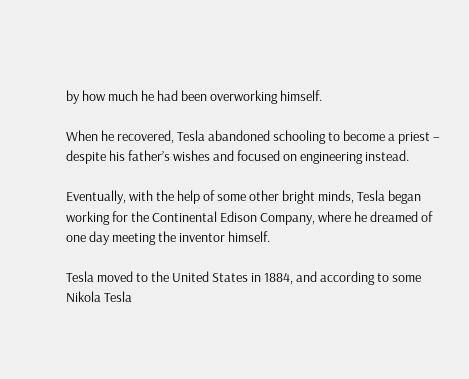by how much he had been overworking himself.

When he recovered, Tesla abandoned schooling to become a priest – despite his father’s wishes and focused on engineering instead.

Eventually, with the help of some other bright minds, Tesla began working for the Continental Edison Company, where he dreamed of one day meeting the inventor himself.

Tesla moved to the United States in 1884, and according to some Nikola Tesla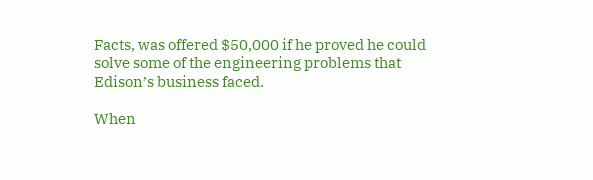Facts, was offered $50,000 if he proved he could solve some of the engineering problems that Edison’s business faced.

When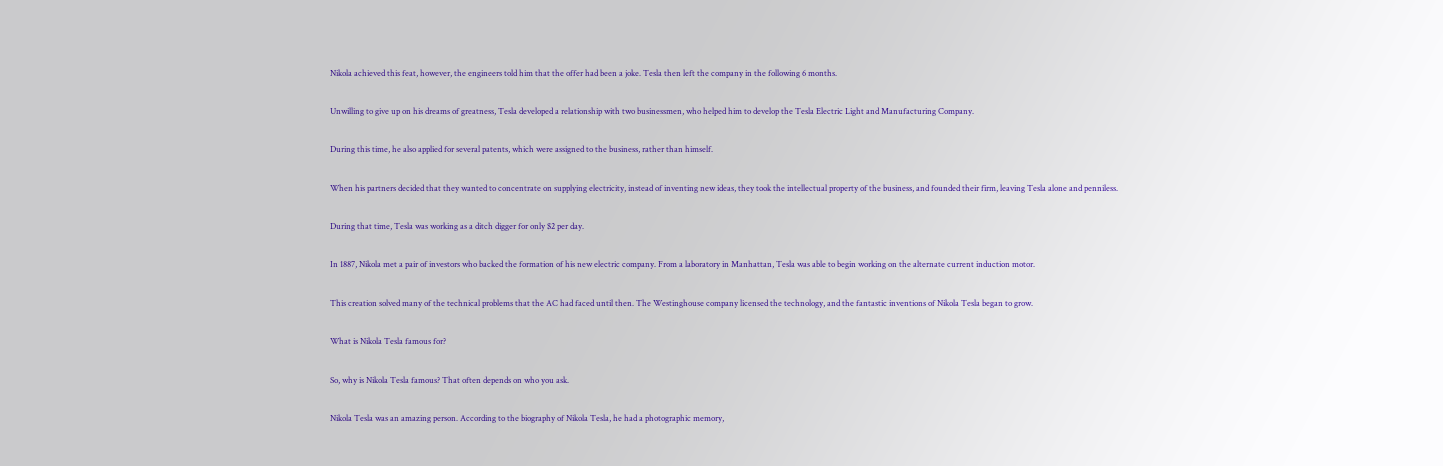Nikola achieved this feat, however, the engineers told him that the offer had been a joke. Tesla then left the company in the following 6 months.

Unwilling to give up on his dreams of greatness, Tesla developed a relationship with two businessmen, who helped him to develop the Tesla Electric Light and Manufacturing Company.

During this time, he also applied for several patents, which were assigned to the business, rather than himself.

When his partners decided that they wanted to concentrate on supplying electricity, instead of inventing new ideas, they took the intellectual property of the business, and founded their firm, leaving Tesla alone and penniless.

During that time, Tesla was working as a ditch digger for only $2 per day.

In 1887, Nikola met a pair of investors who backed the formation of his new electric company. From a laboratory in Manhattan, Tesla was able to begin working on the alternate current induction motor.

This creation solved many of the technical problems that the AC had faced until then. The Westinghouse company licensed the technology, and the fantastic inventions of Nikola Tesla began to grow.

What is Nikola Tesla famous for?

So, why is Nikola Tesla famous? That often depends on who you ask.

Nikola Tesla was an amazing person. According to the biography of Nikola Tesla, he had a photographic memory,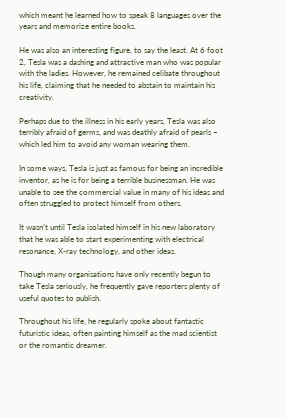which meant he learned how to speak 8 languages over the years and memorize entire books.

He was also an interesting figure, to say the least. At 6 foot 2, Tesla was a dashing and attractive man who was popular with the ladies. However, he remained celibate throughout his life, claiming that he needed to abstain to maintain his creativity.

Perhaps due to the illness in his early years, Tesla was also terribly afraid of germs, and was deathly afraid of pearls – which led him to avoid any woman wearing them.

In some ways, Tesla is just as famous for being an incredible inventor, as he is for being a terrible businessman. He was unable to see the commercial value in many of his ideas and often struggled to protect himself from others.

It wasn’t until Tesla isolated himself in his new laboratory that he was able to start experimenting with electrical resonance, X-ray technology, and other ideas.

Though many organisations have only recently begun to take Tesla seriously, he frequently gave reporters plenty of useful quotes to publish.

Throughout his life, he regularly spoke about fantastic futuristic ideas, often painting himself as the mad scientist or the romantic dreamer.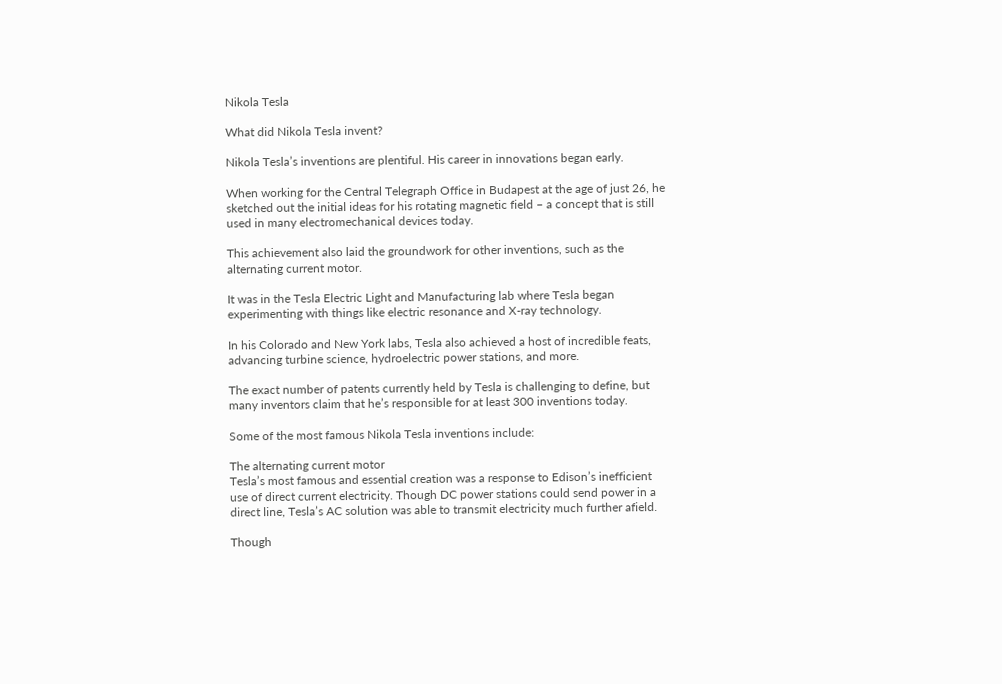Nikola Tesla

What did Nikola Tesla invent?

Nikola Tesla’s inventions are plentiful. His career in innovations began early.

When working for the Central Telegraph Office in Budapest at the age of just 26, he sketched out the initial ideas for his rotating magnetic field – a concept that is still used in many electromechanical devices today.

This achievement also laid the groundwork for other inventions, such as the alternating current motor.

It was in the Tesla Electric Light and Manufacturing lab where Tesla began experimenting with things like electric resonance and X-ray technology.

In his Colorado and New York labs, Tesla also achieved a host of incredible feats, advancing turbine science, hydroelectric power stations, and more.

The exact number of patents currently held by Tesla is challenging to define, but many inventors claim that he’s responsible for at least 300 inventions today.

Some of the most famous Nikola Tesla inventions include:

The alternating current motor
Tesla’s most famous and essential creation was a response to Edison’s inefficient use of direct current electricity. Though DC power stations could send power in a direct line, Tesla’s AC solution was able to transmit electricity much further afield.

Though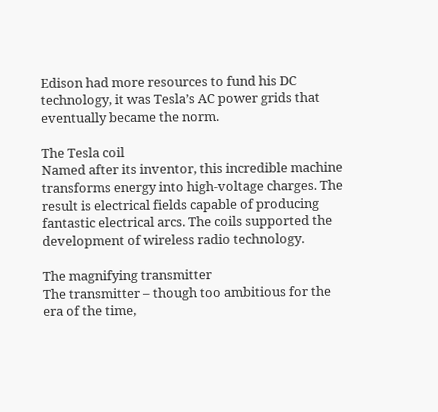Edison had more resources to fund his DC technology, it was Tesla’s AC power grids that eventually became the norm.

The Tesla coil
Named after its inventor, this incredible machine transforms energy into high-voltage charges. The result is electrical fields capable of producing fantastic electrical arcs. The coils supported the development of wireless radio technology.

The magnifying transmitter
The transmitter – though too ambitious for the era of the time,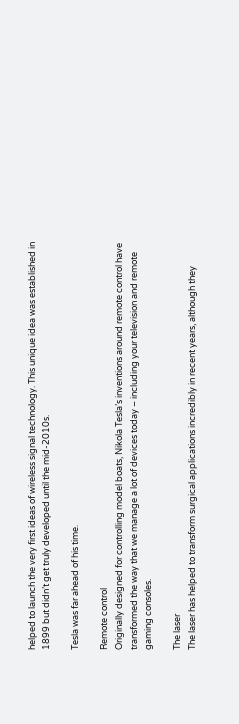helped to launch the very first ideas of wireless signal technology. This unique idea was established in 1899 but didn’t get truly developed until the mid-2010s.

Tesla was far ahead of his time.

Remote control
Originally designed for controlling model boats, Nikola Tesla’s inventions around remote control have transformed the way that we manage a lot of devices today – including your television and remote gaming consoles.

The laser
The laser has helped to transform surgical applications incredibly in recent years, although they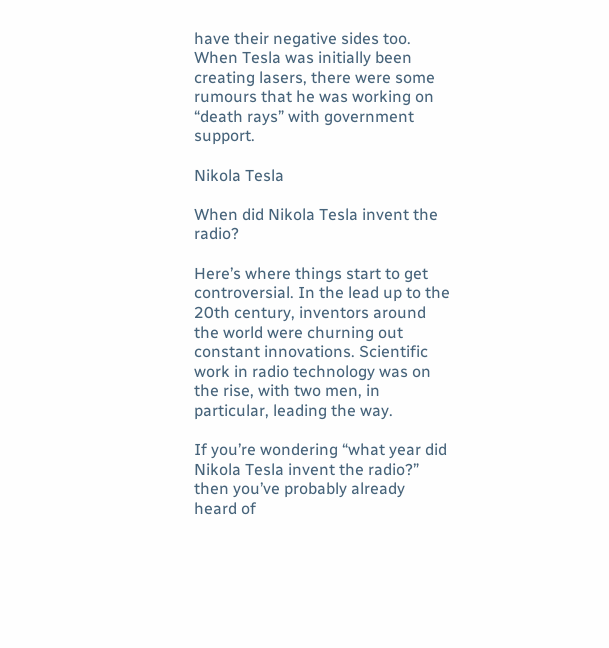have their negative sides too. When Tesla was initially been creating lasers, there were some rumours that he was working on “death rays” with government support.

Nikola Tesla

When did Nikola Tesla invent the radio?

Here’s where things start to get controversial. In the lead up to the 20th century, inventors around the world were churning out constant innovations. Scientific work in radio technology was on the rise, with two men, in particular, leading the way.

If you’re wondering “what year did Nikola Tesla invent the radio?” then you’ve probably already heard of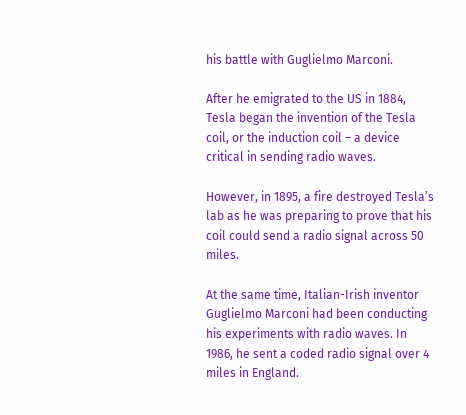his battle with Guglielmo Marconi.

After he emigrated to the US in 1884, Tesla began the invention of the Tesla coil, or the induction coil – a device critical in sending radio waves.

However, in 1895, a fire destroyed Tesla’s lab as he was preparing to prove that his coil could send a radio signal across 50 miles.

At the same time, Italian-Irish inventor Guglielmo Marconi had been conducting his experiments with radio waves. In 1986, he sent a coded radio signal over 4 miles in England.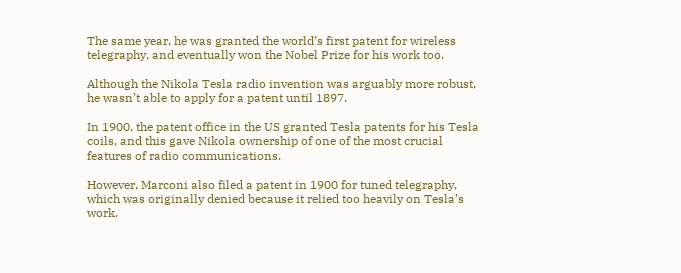The same year, he was granted the world’s first patent for wireless telegraphy, and eventually won the Nobel Prize for his work too.

Although the Nikola Tesla radio invention was arguably more robust, he wasn’t able to apply for a patent until 1897.

In 1900, the patent office in the US granted Tesla patents for his Tesla coils, and this gave Nikola ownership of one of the most crucial features of radio communications.

However, Marconi also filed a patent in 1900 for tuned telegraphy, which was originally denied because it relied too heavily on Tesla’s work.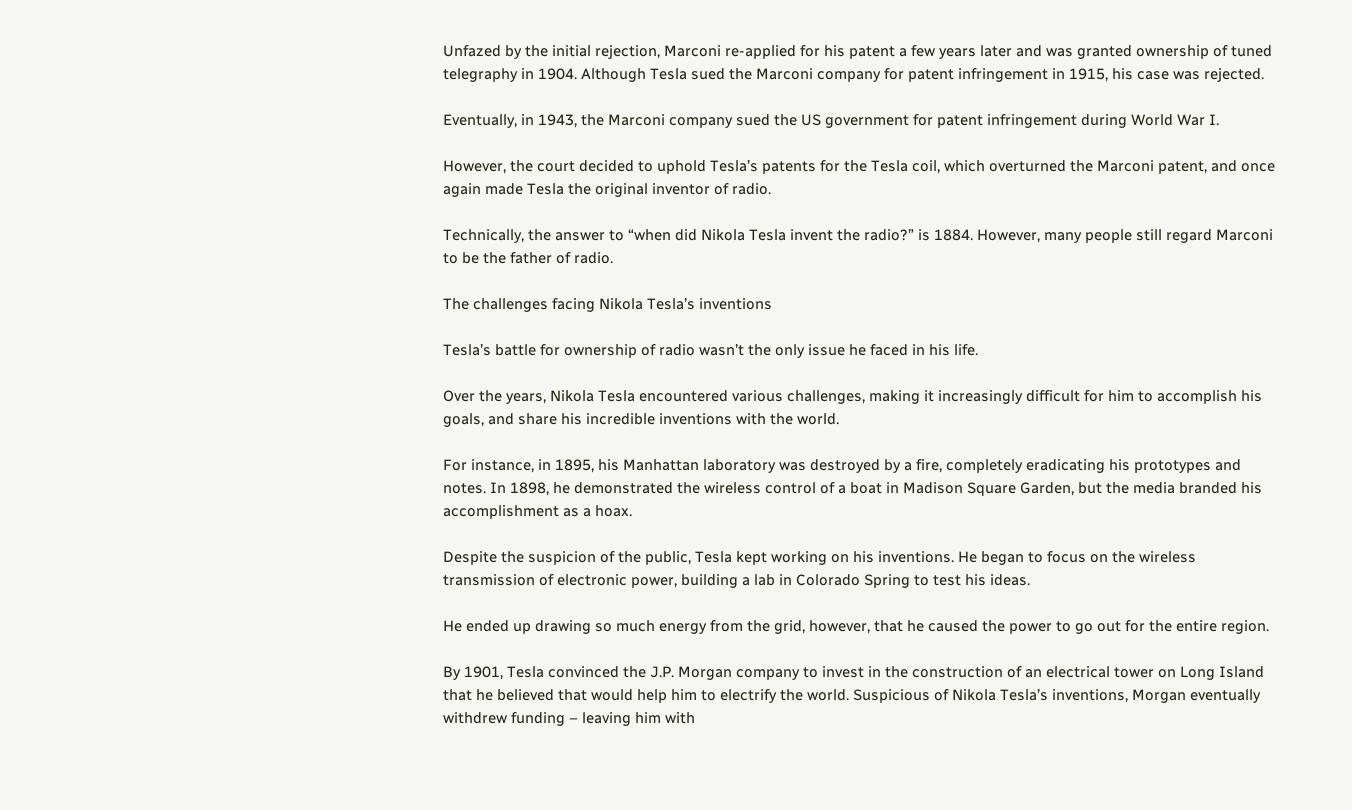Unfazed by the initial rejection, Marconi re-applied for his patent a few years later and was granted ownership of tuned telegraphy in 1904. Although Tesla sued the Marconi company for patent infringement in 1915, his case was rejected.

Eventually, in 1943, the Marconi company sued the US government for patent infringement during World War I.

However, the court decided to uphold Tesla’s patents for the Tesla coil, which overturned the Marconi patent, and once again made Tesla the original inventor of radio.

Technically, the answer to “when did Nikola Tesla invent the radio?” is 1884. However, many people still regard Marconi to be the father of radio.

The challenges facing Nikola Tesla’s inventions

Tesla’s battle for ownership of radio wasn’t the only issue he faced in his life.

Over the years, Nikola Tesla encountered various challenges, making it increasingly difficult for him to accomplish his goals, and share his incredible inventions with the world.

For instance, in 1895, his Manhattan laboratory was destroyed by a fire, completely eradicating his prototypes and notes. In 1898, he demonstrated the wireless control of a boat in Madison Square Garden, but the media branded his accomplishment as a hoax.

Despite the suspicion of the public, Tesla kept working on his inventions. He began to focus on the wireless transmission of electronic power, building a lab in Colorado Spring to test his ideas.

He ended up drawing so much energy from the grid, however, that he caused the power to go out for the entire region.

By 1901, Tesla convinced the J.P. Morgan company to invest in the construction of an electrical tower on Long Island that he believed that would help him to electrify the world. Suspicious of Nikola Tesla’s inventions, Morgan eventually withdrew funding – leaving him with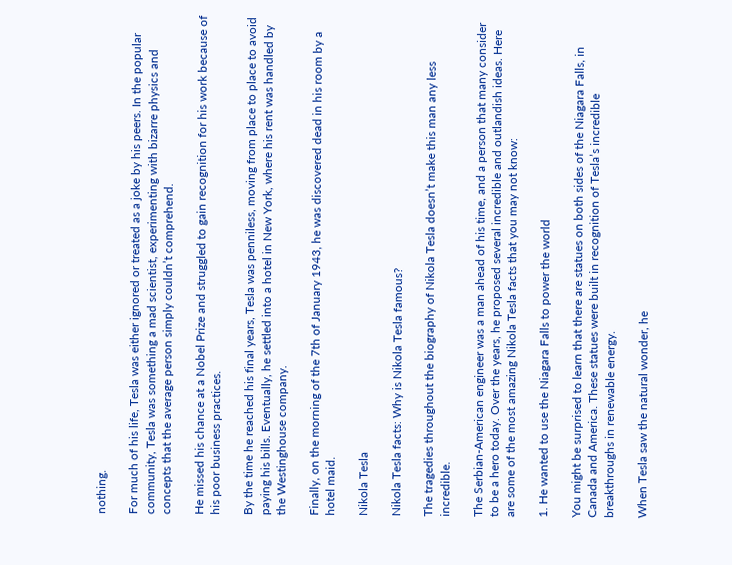nothing.

For much of his life, Tesla was either ignored or treated as a joke by his peers. In the popular community, Tesla was something a mad scientist, experimenting with bizarre physics and concepts that the average person simply couldn’t comprehend.

He missed his chance at a Nobel Prize and struggled to gain recognition for his work because of his poor business practices.

By the time he reached his final years, Tesla was penniless, moving from place to place to avoid paying his bills. Eventually, he settled into a hotel in New York, where his rent was handled by the Westinghouse company.

Finally, on the morning of the 7th of January 1943, he was discovered dead in his room by a hotel maid.

Nikola Tesla

Nikola Tesla facts: Why is Nikola Tesla famous?

The tragedies throughout the biography of Nikola Tesla doesn’t make this man any less incredible.

The Serbian-American engineer was a man ahead of his time, and a person that many consider to be a hero today. Over the years, he proposed several incredible and outlandish ideas. Here are some of the most amazing Nikola Tesla facts that you may not know:

1. He wanted to use the Niagara Falls to power the world

You might be surprised to learn that there are statues on both sides of the Niagara Falls, in Canada and America. These statues were built in recognition of Tesla’s incredible breakthroughs in renewable energy.

When Tesla saw the natural wonder, he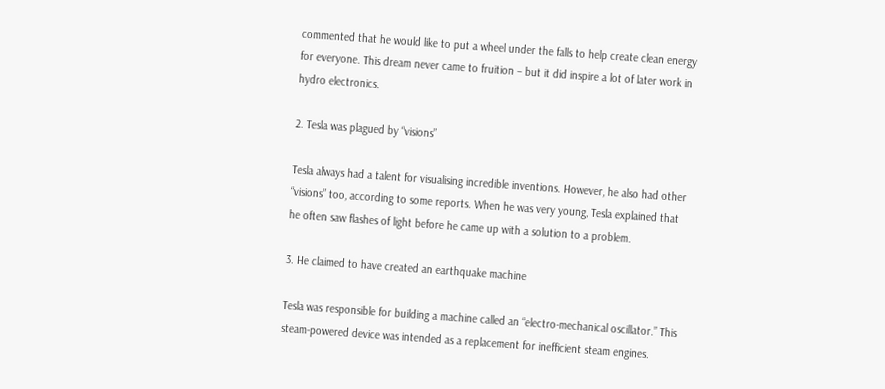commented that he would like to put a wheel under the falls to help create clean energy for everyone. This dream never came to fruition – but it did inspire a lot of later work in hydro electronics.

2. Tesla was plagued by “visions”

Tesla always had a talent for visualising incredible inventions. However, he also had other “visions” too, according to some reports. When he was very young, Tesla explained that he often saw flashes of light before he came up with a solution to a problem.

3. He claimed to have created an earthquake machine

Tesla was responsible for building a machine called an “electro-mechanical oscillator.” This steam-powered device was intended as a replacement for inefficient steam engines.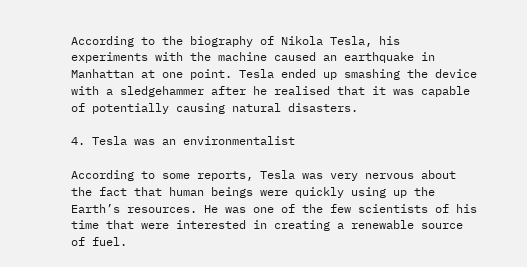According to the biography of Nikola Tesla, his experiments with the machine caused an earthquake in Manhattan at one point. Tesla ended up smashing the device with a sledgehammer after he realised that it was capable of potentially causing natural disasters.

4. Tesla was an environmentalist

According to some reports, Tesla was very nervous about the fact that human beings were quickly using up the Earth’s resources. He was one of the few scientists of his time that were interested in creating a renewable source of fuel.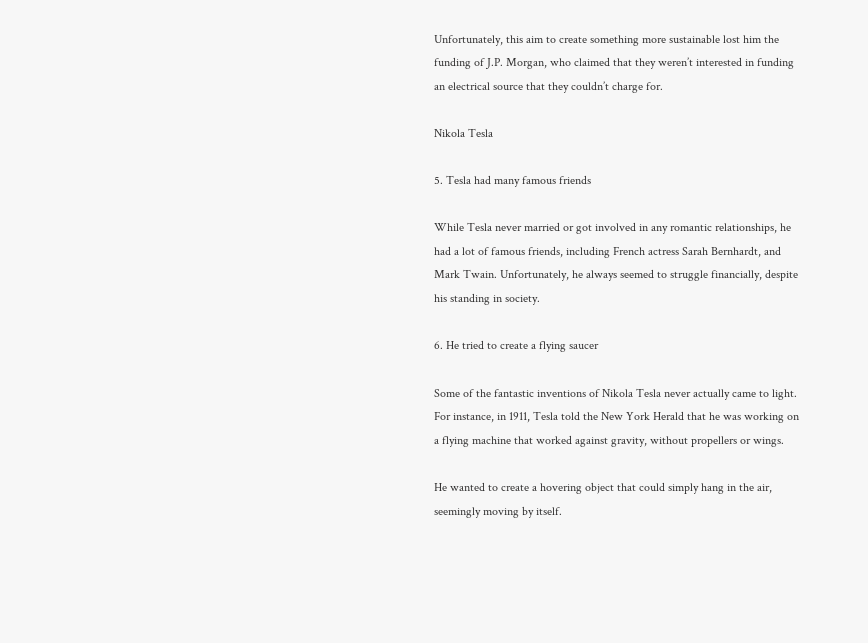Unfortunately, this aim to create something more sustainable lost him the funding of J.P. Morgan, who claimed that they weren’t interested in funding an electrical source that they couldn’t charge for.

Nikola Tesla

5. Tesla had many famous friends

While Tesla never married or got involved in any romantic relationships, he had a lot of famous friends, including French actress Sarah Bernhardt, and Mark Twain. Unfortunately, he always seemed to struggle financially, despite his standing in society.

6. He tried to create a flying saucer

Some of the fantastic inventions of Nikola Tesla never actually came to light. For instance, in 1911, Tesla told the New York Herald that he was working on a flying machine that worked against gravity, without propellers or wings.

He wanted to create a hovering object that could simply hang in the air, seemingly moving by itself.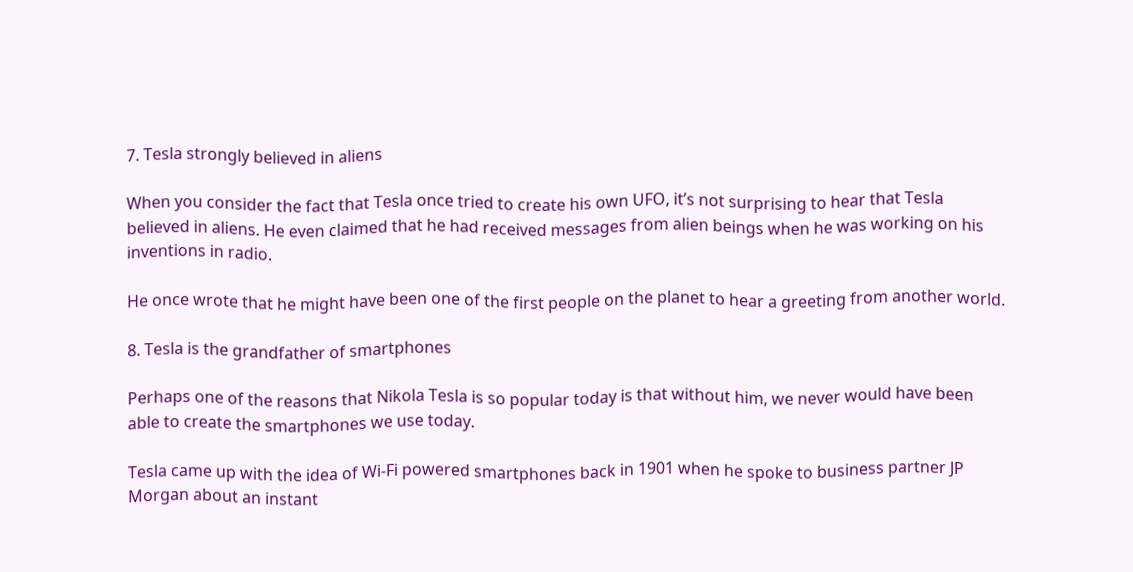7. Tesla strongly believed in aliens

When you consider the fact that Tesla once tried to create his own UFO, it’s not surprising to hear that Tesla believed in aliens. He even claimed that he had received messages from alien beings when he was working on his inventions in radio.

He once wrote that he might have been one of the first people on the planet to hear a greeting from another world.

8. Tesla is the grandfather of smartphones

Perhaps one of the reasons that Nikola Tesla is so popular today is that without him, we never would have been able to create the smartphones we use today.

Tesla came up with the idea of Wi-Fi powered smartphones back in 1901 when he spoke to business partner JP Morgan about an instant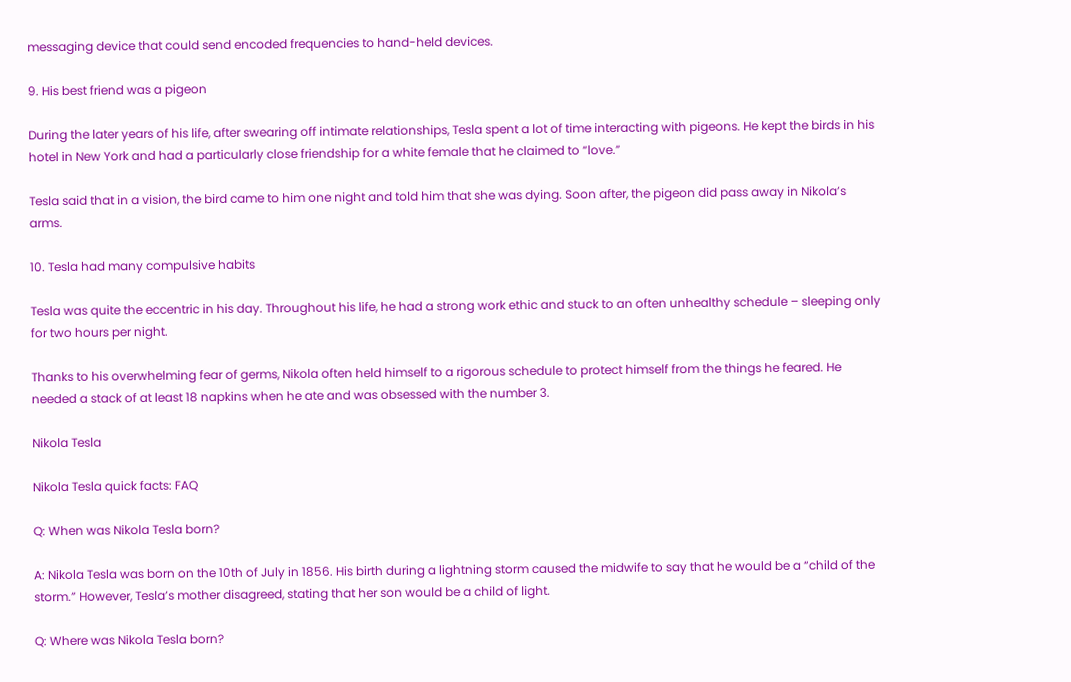messaging device that could send encoded frequencies to hand-held devices.

9. His best friend was a pigeon

During the later years of his life, after swearing off intimate relationships, Tesla spent a lot of time interacting with pigeons. He kept the birds in his hotel in New York and had a particularly close friendship for a white female that he claimed to “love.”

Tesla said that in a vision, the bird came to him one night and told him that she was dying. Soon after, the pigeon did pass away in Nikola’s arms.

10. Tesla had many compulsive habits

Tesla was quite the eccentric in his day. Throughout his life, he had a strong work ethic and stuck to an often unhealthy schedule – sleeping only for two hours per night.

Thanks to his overwhelming fear of germs, Nikola often held himself to a rigorous schedule to protect himself from the things he feared. He needed a stack of at least 18 napkins when he ate and was obsessed with the number 3.

Nikola Tesla

Nikola Tesla quick facts: FAQ

Q: When was Nikola Tesla born?

A: Nikola Tesla was born on the 10th of July in 1856. His birth during a lightning storm caused the midwife to say that he would be a “child of the storm.” However, Tesla’s mother disagreed, stating that her son would be a child of light.

Q: Where was Nikola Tesla born?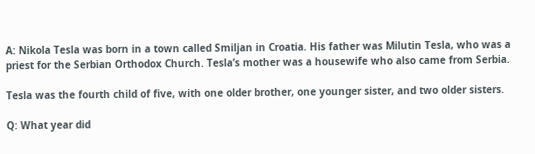A: Nikola Tesla was born in a town called Smiljan in Croatia. His father was Milutin Tesla, who was a priest for the Serbian Orthodox Church. Tesla’s mother was a housewife who also came from Serbia.

Tesla was the fourth child of five, with one older brother, one younger sister, and two older sisters.

Q: What year did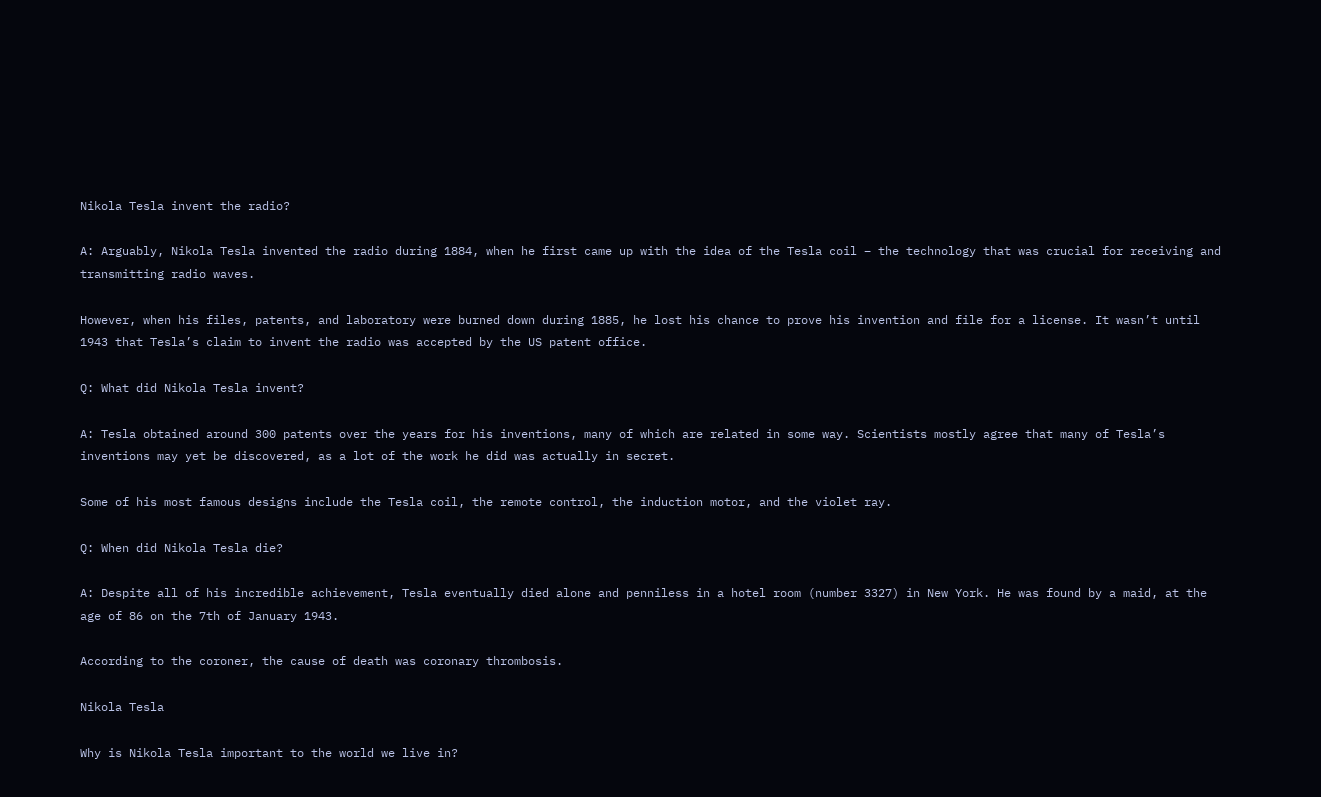Nikola Tesla invent the radio?

A: Arguably, Nikola Tesla invented the radio during 1884, when he first came up with the idea of the Tesla coil – the technology that was crucial for receiving and transmitting radio waves.

However, when his files, patents, and laboratory were burned down during 1885, he lost his chance to prove his invention and file for a license. It wasn’t until 1943 that Tesla’s claim to invent the radio was accepted by the US patent office.

Q: What did Nikola Tesla invent?

A: Tesla obtained around 300 patents over the years for his inventions, many of which are related in some way. Scientists mostly agree that many of Tesla’s inventions may yet be discovered, as a lot of the work he did was actually in secret.

Some of his most famous designs include the Tesla coil, the remote control, the induction motor, and the violet ray.

Q: When did Nikola Tesla die?

A: Despite all of his incredible achievement, Tesla eventually died alone and penniless in a hotel room (number 3327) in New York. He was found by a maid, at the age of 86 on the 7th of January 1943.

According to the coroner, the cause of death was coronary thrombosis.

Nikola Tesla

Why is Nikola Tesla important to the world we live in?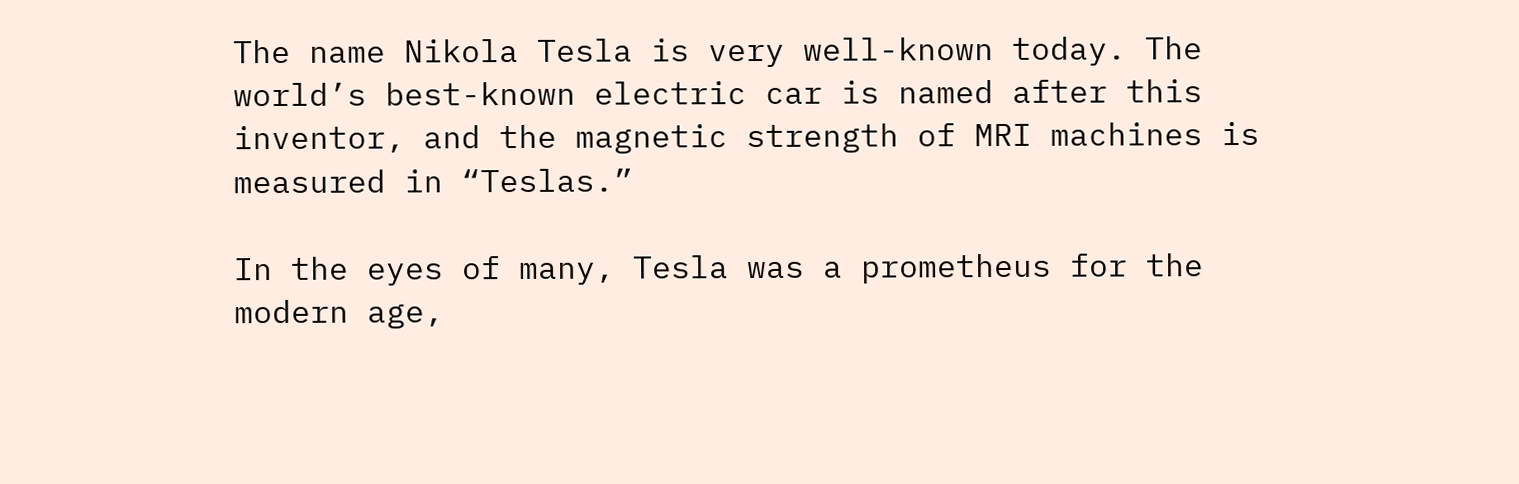The name Nikola Tesla is very well-known today. The world’s best-known electric car is named after this inventor, and the magnetic strength of MRI machines is measured in “Teslas.”

In the eyes of many, Tesla was a prometheus for the modern age,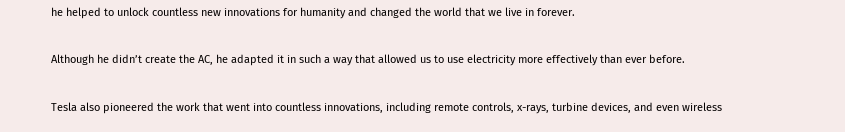he helped to unlock countless new innovations for humanity and changed the world that we live in forever.

Although he didn’t create the AC, he adapted it in such a way that allowed us to use electricity more effectively than ever before.

Tesla also pioneered the work that went into countless innovations, including remote controls, x-rays, turbine devices, and even wireless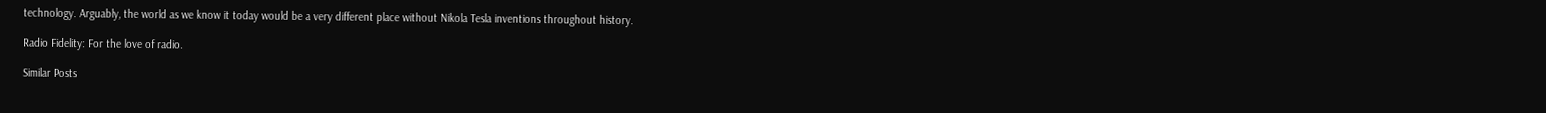technology. Arguably, the world as we know it today would be a very different place without Nikola Tesla inventions throughout history.

Radio Fidelity: For the love of radio.

Similar Posts